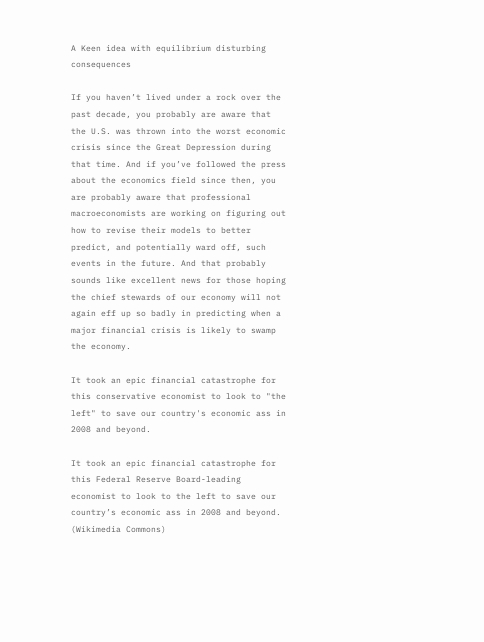A Keen idea with equilibrium disturbing consequences

If you haven’t lived under a rock over the past decade, you probably are aware that the U.S. was thrown into the worst economic crisis since the Great Depression during that time. And if you’ve followed the press about the economics field since then, you are probably aware that professional macroeconomists are working on figuring out how to revise their models to better predict, and potentially ward off, such events in the future. And that probably sounds like excellent news for those hoping the chief stewards of our economy will not again eff up so badly in predicting when a major financial crisis is likely to swamp the economy.

It took an epic financial catastrophe for this conservative economist to look to "the left" to save our country's economic ass in 2008 and beyond.

It took an epic financial catastrophe for this Federal Reserve Board-leading economist to look to the left to save our country’s economic ass in 2008 and beyond.
(Wikimedia Commons)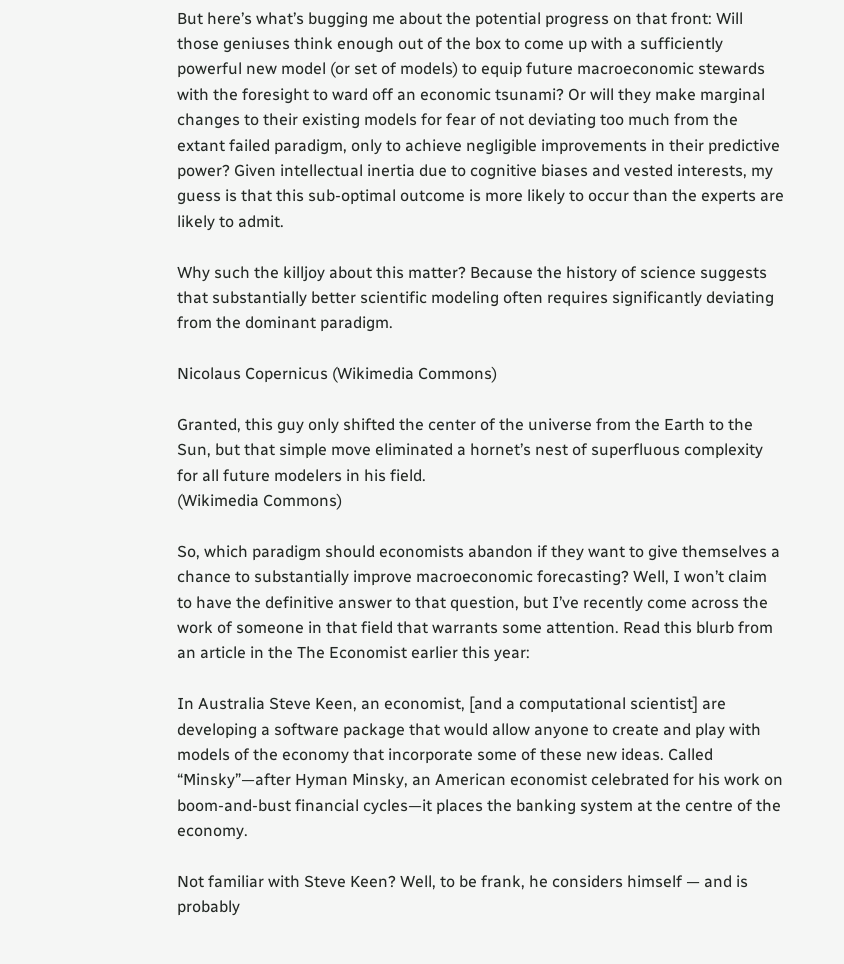But here’s what’s bugging me about the potential progress on that front: Will those geniuses think enough out of the box to come up with a sufficiently powerful new model (or set of models) to equip future macroeconomic stewards with the foresight to ward off an economic tsunami? Or will they make marginal changes to their existing models for fear of not deviating too much from the extant failed paradigm, only to achieve negligible improvements in their predictive power? Given intellectual inertia due to cognitive biases and vested interests, my guess is that this sub-optimal outcome is more likely to occur than the experts are likely to admit.

Why such the killjoy about this matter? Because the history of science suggests that substantially better scientific modeling often requires significantly deviating from the dominant paradigm.

Nicolaus Copernicus (Wikimedia Commons)

Granted, this guy only shifted the center of the universe from the Earth to the Sun, but that simple move eliminated a hornet’s nest of superfluous complexity for all future modelers in his field.
(Wikimedia Commons)

So, which paradigm should economists abandon if they want to give themselves a chance to substantially improve macroeconomic forecasting? Well, I won’t claim to have the definitive answer to that question, but I’ve recently come across the work of someone in that field that warrants some attention. Read this blurb from an article in the The Economist earlier this year:

In Australia Steve Keen, an economist, [and a computational scientist] are developing a software package that would allow anyone to create and play with models of the economy that incorporate some of these new ideas. Called “Minsky”—after Hyman Minsky, an American economist celebrated for his work on boom-and-bust financial cycles—it places the banking system at the centre of the economy.

Not familiar with Steve Keen? Well, to be frank, he considers himself — and is probably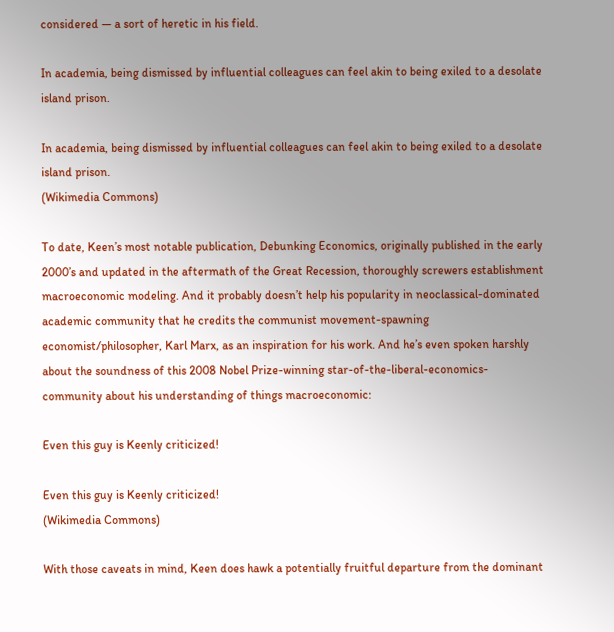considered — a sort of heretic in his field.

In academia, being dismissed by influential colleagues can feel akin to being exiled to a desolate island prison.

In academia, being dismissed by influential colleagues can feel akin to being exiled to a desolate island prison.
(Wikimedia Commons)

To date, Keen’s most notable publication, Debunking Economics, originally published in the early 2000’s and updated in the aftermath of the Great Recession, thoroughly screwers establishment macroeconomic modeling. And it probably doesn’t help his popularity in neoclassical-dominated academic community that he credits the communist movement-spawning economist/philosopher, Karl Marx, as an inspiration for his work. And he’s even spoken harshly about the soundness of this 2008 Nobel Prize-winning star-of-the-liberal-economics-community about his understanding of things macroeconomic:

Even this guy is Keenly criticized!

Even this guy is Keenly criticized!
(Wikimedia Commons)

With those caveats in mind, Keen does hawk a potentially fruitful departure from the dominant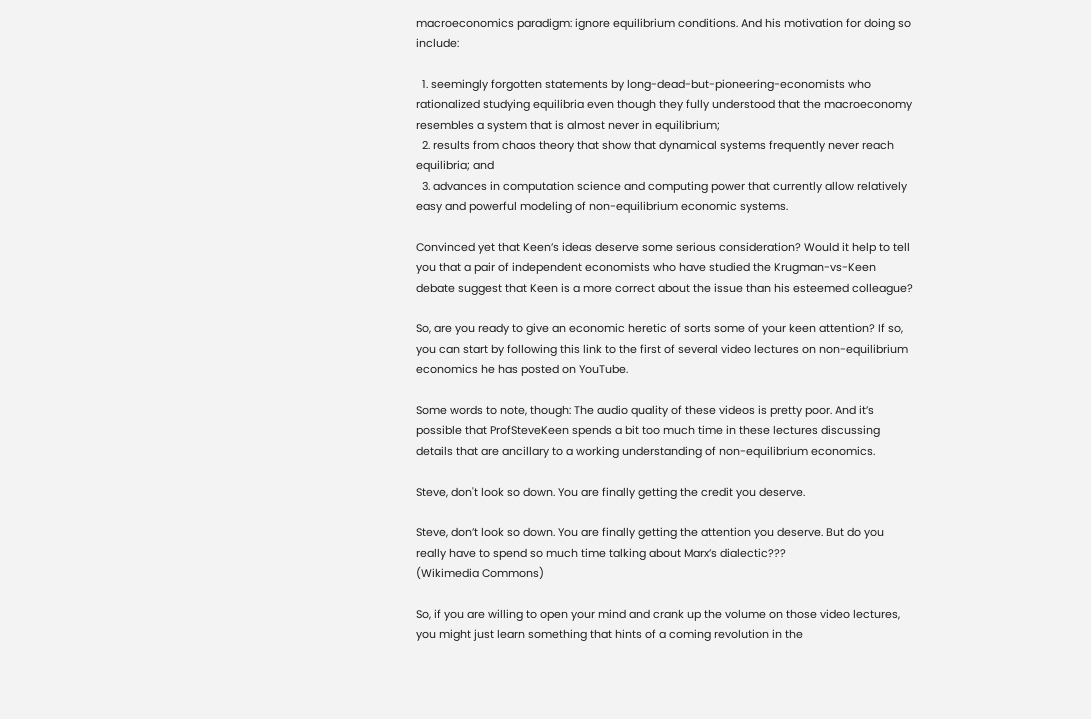macroeconomics paradigm: ignore equilibrium conditions. And his motivation for doing so include:

  1. seemingly forgotten statements by long-dead-but-pioneering-economists who rationalized studying equilibria even though they fully understood that the macroeconomy resembles a system that is almost never in equilibrium;
  2. results from chaos theory that show that dynamical systems frequently never reach equilibria; and
  3. advances in computation science and computing power that currently allow relatively easy and powerful modeling of non-equilibrium economic systems.

Convinced yet that Keen’s ideas deserve some serious consideration? Would it help to tell you that a pair of independent economists who have studied the Krugman-vs-Keen debate suggest that Keen is a more correct about the issue than his esteemed colleague?

So, are you ready to give an economic heretic of sorts some of your keen attention? If so, you can start by following this link to the first of several video lectures on non-equilibrium economics he has posted on YouTube.

Some words to note, though: The audio quality of these videos is pretty poor. And it’s possible that ProfSteveKeen spends a bit too much time in these lectures discussing details that are ancillary to a working understanding of non-equilibrium economics.

Steve, don't look so down. You are finally getting the credit you deserve.

Steve, don’t look so down. You are finally getting the attention you deserve. But do you really have to spend so much time talking about Marx’s dialectic???
(Wikimedia Commons)

So, if you are willing to open your mind and crank up the volume on those video lectures, you might just learn something that hints of a coming revolution in the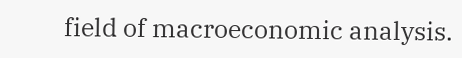field of macroeconomic analysis.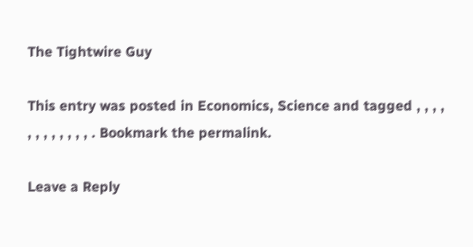The Tightwire Guy

This entry was posted in Economics, Science and tagged , , , , , , , , , , , , . Bookmark the permalink.

Leave a Reply